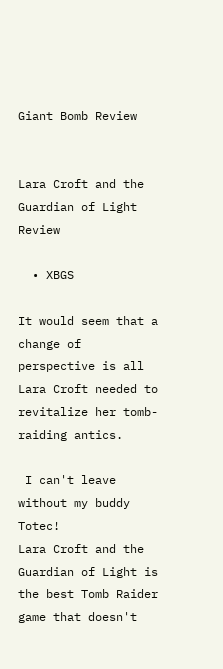Giant Bomb Review


Lara Croft and the Guardian of Light Review

  • XBGS

It would seem that a change of perspective is all Lara Croft needed to revitalize her tomb-raiding antics.

 I can't leave without my buddy Totec!
Lara Croft and the Guardian of Light is the best Tomb Raider game that doesn't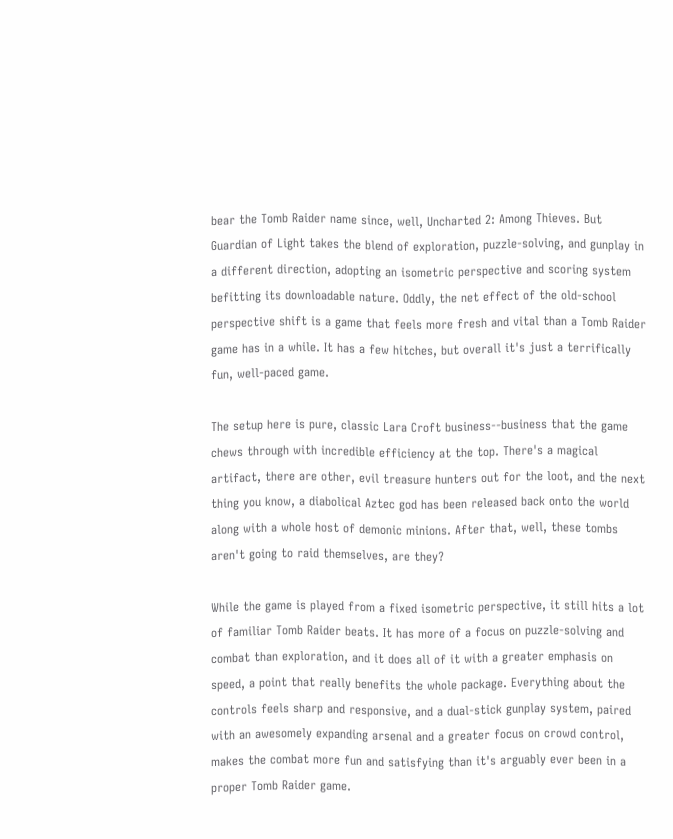bear the Tomb Raider name since, well, Uncharted 2: Among Thieves. But Guardian of Light takes the blend of exploration, puzzle-solving, and gunplay in a different direction, adopting an isometric perspective and scoring system befitting its downloadable nature. Oddly, the net effect of the old-school perspective shift is a game that feels more fresh and vital than a Tomb Raider game has in a while. It has a few hitches, but overall it's just a terrifically fun, well-paced game.

The setup here is pure, classic Lara Croft business--business that the game chews through with incredible efficiency at the top. There's a magical artifact, there are other, evil treasure hunters out for the loot, and the next thing you know, a diabolical Aztec god has been released back onto the world along with a whole host of demonic minions. After that, well, these tombs aren't going to raid themselves, are they?

While the game is played from a fixed isometric perspective, it still hits a lot of familiar Tomb Raider beats. It has more of a focus on puzzle-solving and combat than exploration, and it does all of it with a greater emphasis on speed, a point that really benefits the whole package. Everything about the controls feels sharp and responsive, and a dual-stick gunplay system, paired with an awesomely expanding arsenal and a greater focus on crowd control, makes the combat more fun and satisfying than it's arguably ever been in a proper Tomb Raider game.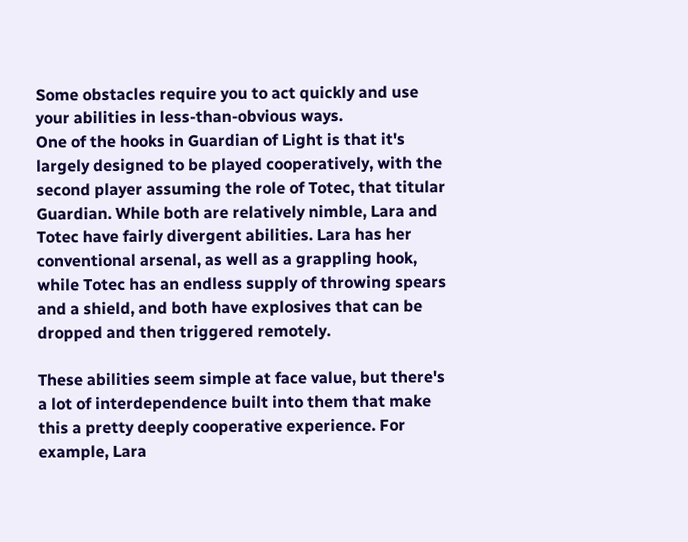Some obstacles require you to act quickly and use your abilities in less-than-obvious ways.
One of the hooks in Guardian of Light is that it's largely designed to be played cooperatively, with the second player assuming the role of Totec, that titular Guardian. While both are relatively nimble, Lara and Totec have fairly divergent abilities. Lara has her conventional arsenal, as well as a grappling hook, while Totec has an endless supply of throwing spears and a shield, and both have explosives that can be dropped and then triggered remotely.

These abilities seem simple at face value, but there's a lot of interdependence built into them that make this a pretty deeply cooperative experience. For example, Lara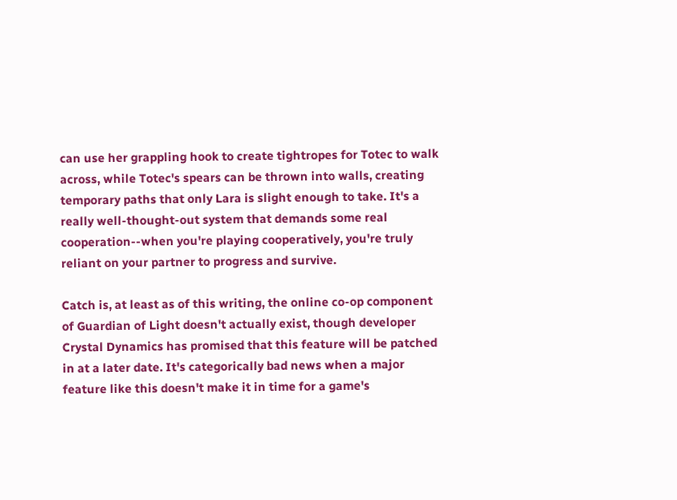can use her grappling hook to create tightropes for Totec to walk across, while Totec's spears can be thrown into walls, creating temporary paths that only Lara is slight enough to take. It's a really well-thought-out system that demands some real cooperation--when you're playing cooperatively, you're truly reliant on your partner to progress and survive.

Catch is, at least as of this writing, the online co-op component of Guardian of Light doesn't actually exist, though developer Crystal Dynamics has promised that this feature will be patched in at a later date. It's categorically bad news when a major feature like this doesn't make it in time for a game's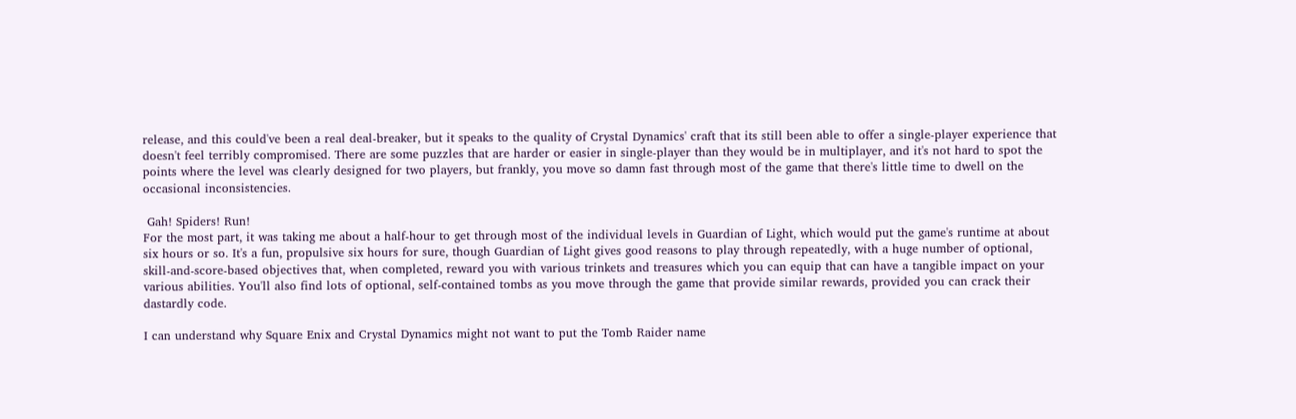release, and this could've been a real deal-breaker, but it speaks to the quality of Crystal Dynamics' craft that its still been able to offer a single-player experience that doesn't feel terribly compromised. There are some puzzles that are harder or easier in single-player than they would be in multiplayer, and it's not hard to spot the points where the level was clearly designed for two players, but frankly, you move so damn fast through most of the game that there's little time to dwell on the occasional inconsistencies.

 Gah! Spiders! Run!
For the most part, it was taking me about a half-hour to get through most of the individual levels in Guardian of Light, which would put the game's runtime at about six hours or so. It's a fun, propulsive six hours for sure, though Guardian of Light gives good reasons to play through repeatedly, with a huge number of optional, skill-and-score-based objectives that, when completed, reward you with various trinkets and treasures which you can equip that can have a tangible impact on your various abilities. You'll also find lots of optional, self-contained tombs as you move through the game that provide similar rewards, provided you can crack their dastardly code.

I can understand why Square Enix and Crystal Dynamics might not want to put the Tomb Raider name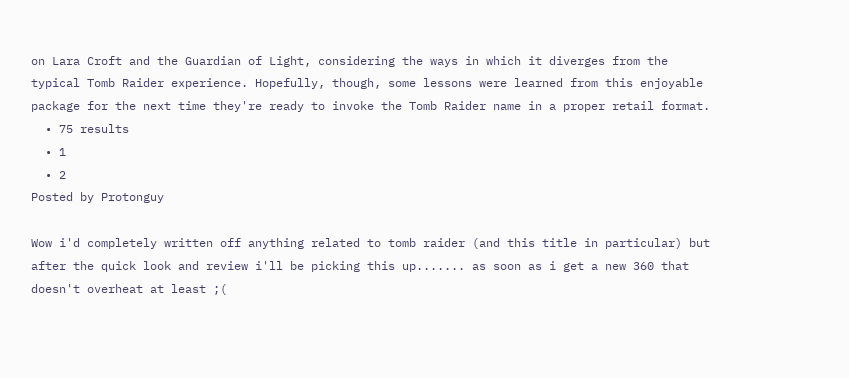on Lara Croft and the Guardian of Light, considering the ways in which it diverges from the typical Tomb Raider experience. Hopefully, though, some lessons were learned from this enjoyable package for the next time they're ready to invoke the Tomb Raider name in a proper retail format.
  • 75 results
  • 1
  • 2
Posted by Protonguy

Wow i'd completely written off anything related to tomb raider (and this title in particular) but after the quick look and review i'll be picking this up....... as soon as i get a new 360 that doesn't overheat at least ;(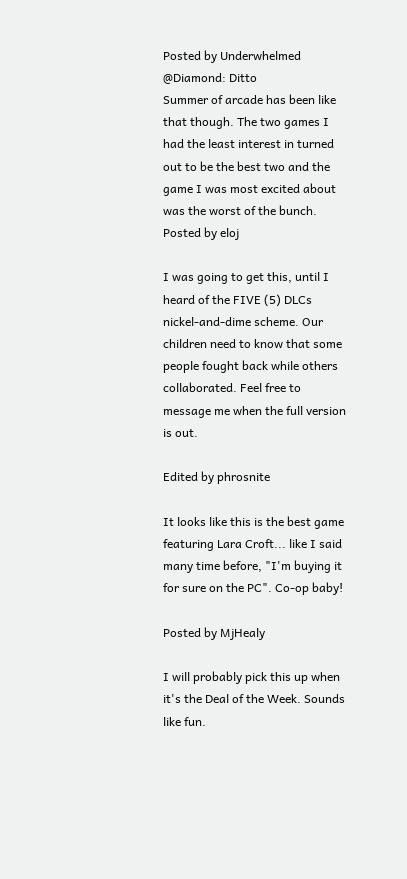Posted by Underwhelmed
@Diamond: Ditto
Summer of arcade has been like that though. The two games I had the least interest in turned out to be the best two and the game I was most excited about was the worst of the bunch.
Posted by eloj

I was going to get this, until I heard of the FIVE (5) DLCs nickel-and-dime scheme. Our children need to know that some people fought back while others collaborated. Feel free to message me when the full version is out.

Edited by phrosnite

It looks like this is the best game featuring Lara Croft... like I said many time before, "I'm buying it for sure on the PC". Co-op baby!

Posted by MjHealy

I will probably pick this up when it's the Deal of the Week. Sounds like fun.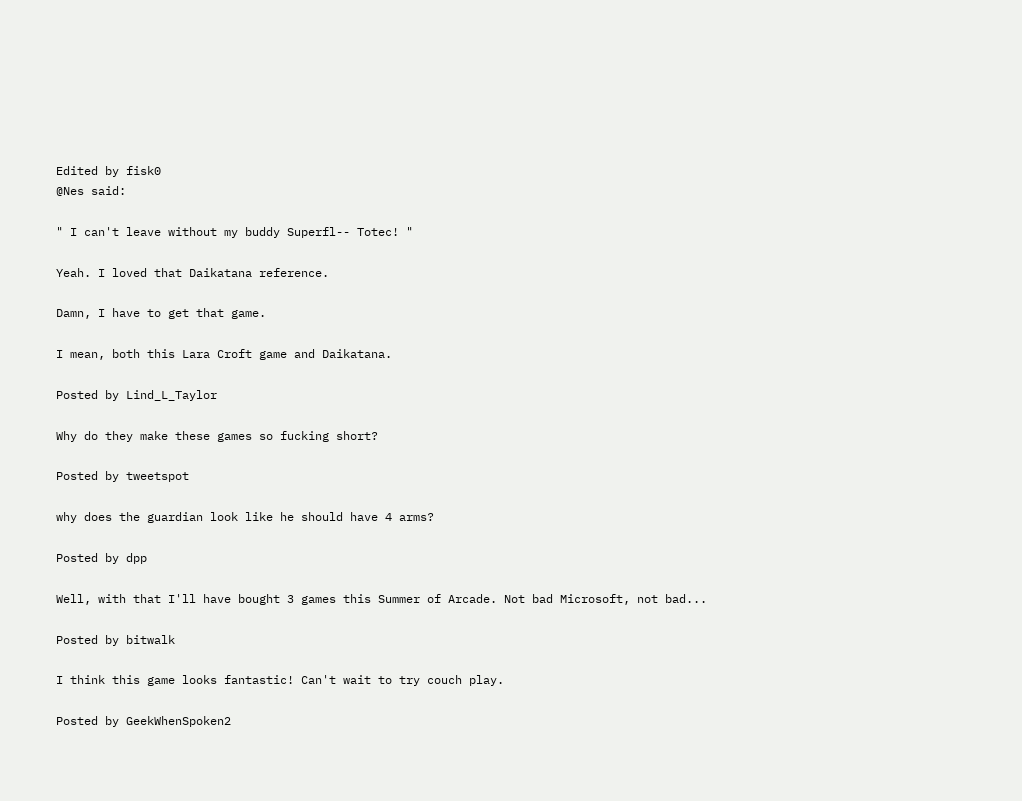Edited by fisk0
@Nes said:

" I can't leave without my buddy Superfl-- Totec! "

Yeah. I loved that Daikatana reference.

Damn, I have to get that game.

I mean, both this Lara Croft game and Daikatana.

Posted by Lind_L_Taylor

Why do they make these games so fucking short?

Posted by tweetspot

why does the guardian look like he should have 4 arms?

Posted by dpp

Well, with that I'll have bought 3 games this Summer of Arcade. Not bad Microsoft, not bad...

Posted by bitwalk

I think this game looks fantastic! Can't wait to try couch play.

Posted by GeekWhenSpoken2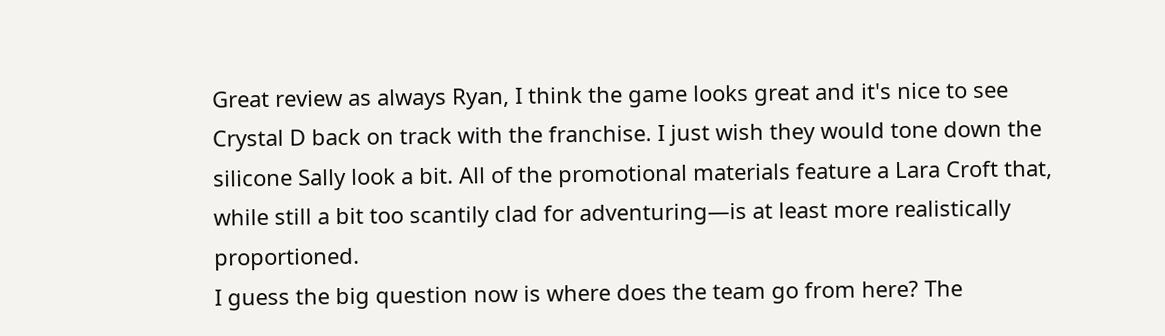Great review as always Ryan, I think the game looks great and it's nice to see Crystal D back on track with the franchise. I just wish they would tone down the silicone Sally look a bit. All of the promotional materials feature a Lara Croft that, while still a bit too scantily clad for adventuring—is at least more realistically proportioned.
I guess the big question now is where does the team go from here? The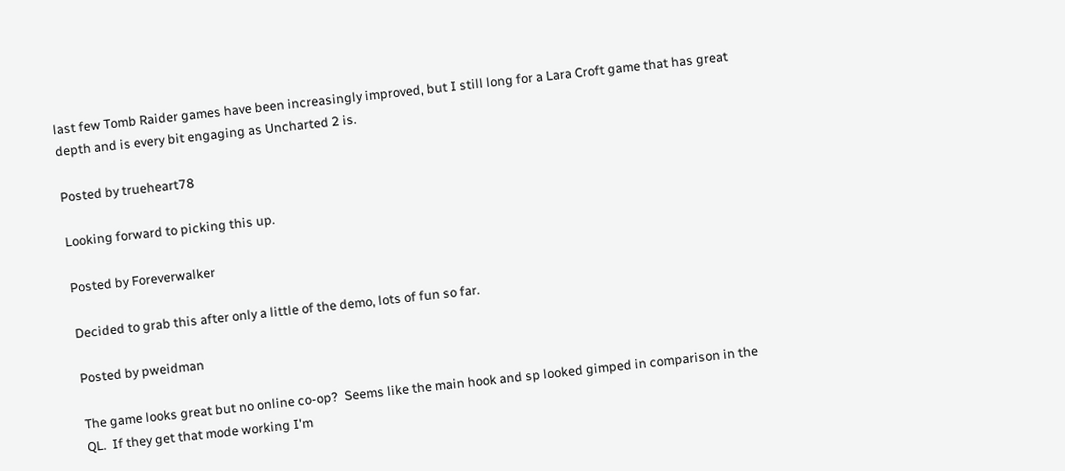last few Tomb Raider games have been increasingly improved, but I still long for a Lara Croft game that has great depth and is every bit engaging as Uncharted 2 is.

Posted by trueheart78

Looking forward to picking this up.

Posted by Foreverwalker

Decided to grab this after only a little of the demo, lots of fun so far.

Posted by pweidman

The game looks great but no online co-op?  Seems like the main hook and sp looked gimped in comparison in the QL.  If they get that mode working I'm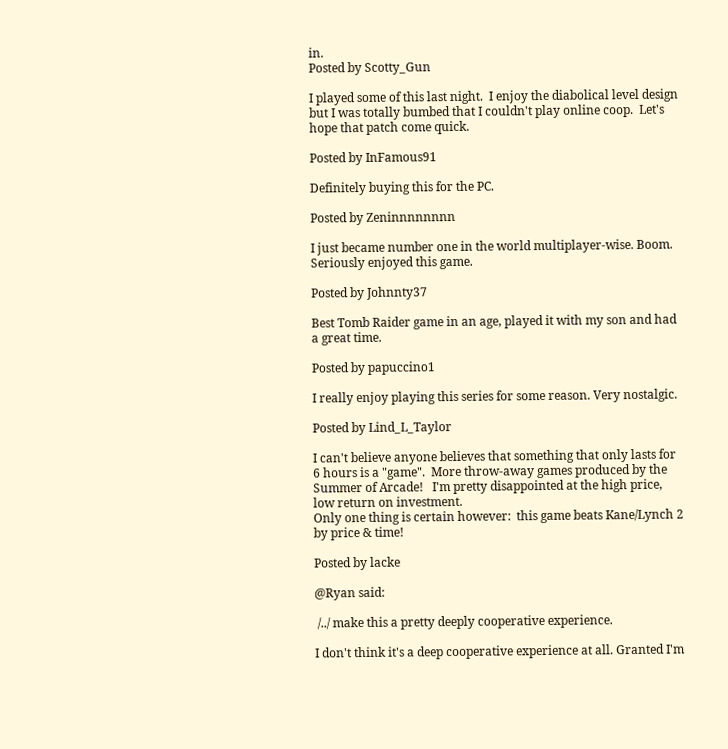in.
Posted by Scotty_Gun

I played some of this last night.  I enjoy the diabolical level design but I was totally bumbed that I couldn't play online coop.  Let's hope that patch come quick.

Posted by InFamous91

Definitely buying this for the PC.

Posted by Zeninnnnnnnn

I just became number one in the world multiplayer-wise. Boom.
Seriously enjoyed this game.

Posted by Johnnty37

Best Tomb Raider game in an age, played it with my son and had a great time.

Posted by papuccino1

I really enjoy playing this series for some reason. Very nostalgic.

Posted by Lind_L_Taylor

I can't believe anyone believes that something that only lasts for
6 hours is a "game".  More throw-away games produced by the
Summer of Arcade!   I'm pretty disappointed at the high price,
low return on investment.
Only one thing is certain however:  this game beats Kane/Lynch 2
by price & time!

Posted by lacke

@Ryan said:

 /../ make this a pretty deeply cooperative experience.

I don't think it's a deep cooperative experience at all. Granted I'm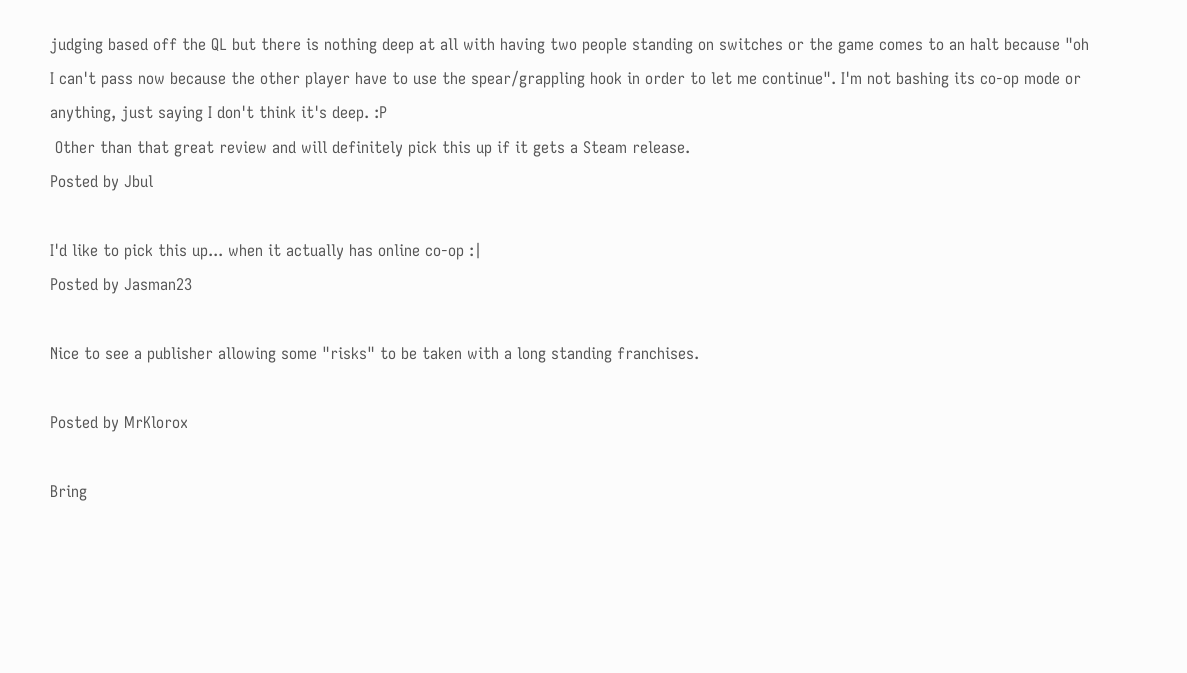judging based off the QL but there is nothing deep at all with having two people standing on switches or the game comes to an halt because "oh I can't pass now because the other player have to use the spear/grappling hook in order to let me continue". I'm not bashing its co-op mode or anything, just saying I don't think it's deep. :P
 Other than that great review and will definitely pick this up if it gets a Steam release.
Posted by Jbul

I'd like to pick this up... when it actually has online co-op :|
Posted by Jasman23

Nice to see a publisher allowing some "risks" to be taken with a long standing franchises.

Posted by MrKlorox

Bring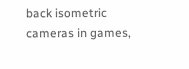back isometric cameras in games,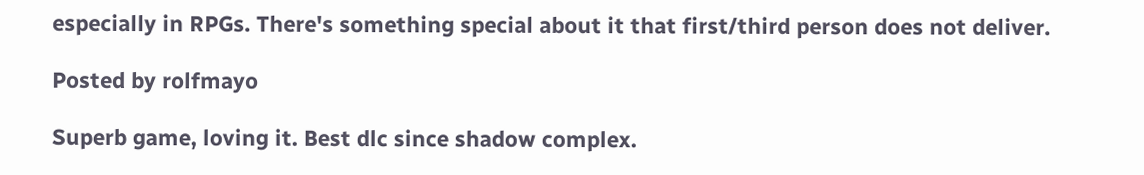especially in RPGs. There's something special about it that first/third person does not deliver.

Posted by rolfmayo

Superb game, loving it. Best dlc since shadow complex.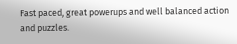Fast paced, great powerups and well balanced action and puzzles.